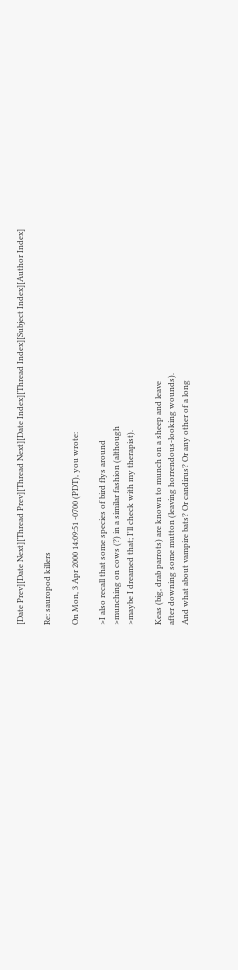[Date Prev][Date Next][Thread Prev][Thread Next][Date Index][Thread Index][Subject Index][Author Index]

Re: sauropod killers

On Mon, 3 Apr 2000 14:09:51 -0700 (PDT), you wrote:

>I also recall that some species of bird flys around
>munching on cows (?) in a similar fashion (although
>maybe I dreamed that; I'll check with my therapist).

Keas (big, drab parrots) are known to munch on a sheep and leave
after downing some mutton (leaving horrendous-looking wounds).
And what about vampire bats? Or candirus? Or any other of a long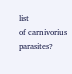list
of carnivorius parasites?